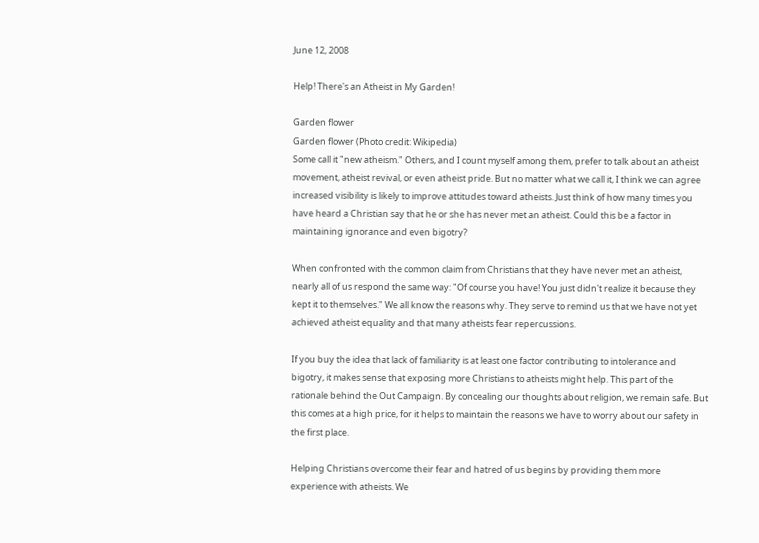June 12, 2008

Help! There's an Atheist in My Garden!

Garden flower
Garden flower (Photo credit: Wikipedia)
Some call it "new atheism." Others, and I count myself among them, prefer to talk about an atheist movement, atheist revival, or even atheist pride. But no matter what we call it, I think we can agree increased visibility is likely to improve attitudes toward atheists. Just think of how many times you have heard a Christian say that he or she has never met an atheist. Could this be a factor in maintaining ignorance and even bigotry?

When confronted with the common claim from Christians that they have never met an atheist, nearly all of us respond the same way: "Of course you have! You just didn't realize it because they kept it to themselves." We all know the reasons why. They serve to remind us that we have not yet achieved atheist equality and that many atheists fear repercussions.

If you buy the idea that lack of familiarity is at least one factor contributing to intolerance and bigotry, it makes sense that exposing more Christians to atheists might help. This part of the rationale behind the Out Campaign. By concealing our thoughts about religion, we remain safe. But this comes at a high price, for it helps to maintain the reasons we have to worry about our safety in the first place.

Helping Christians overcome their fear and hatred of us begins by providing them more experience with atheists. We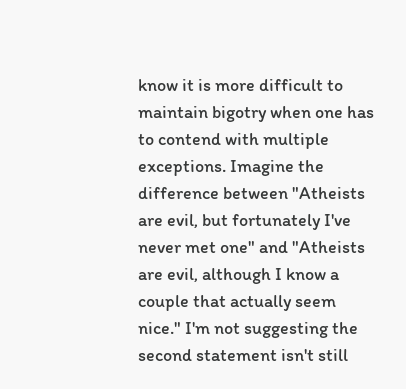know it is more difficult to maintain bigotry when one has to contend with multiple exceptions. Imagine the difference between "Atheists are evil, but fortunately I've never met one" and "Atheists are evil, although I know a couple that actually seem nice." I'm not suggesting the second statement isn't still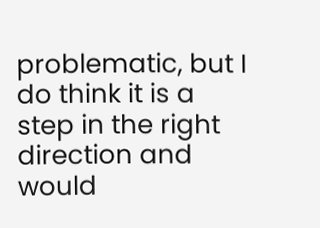problematic, but I do think it is a step in the right direction and would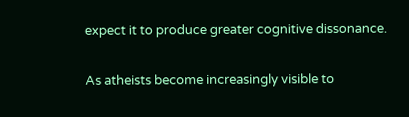expect it to produce greater cognitive dissonance.

As atheists become increasingly visible to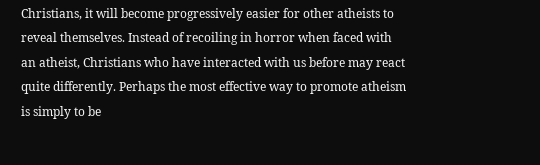Christians, it will become progressively easier for other atheists to reveal themselves. Instead of recoiling in horror when faced with an atheist, Christians who have interacted with us before may react quite differently. Perhaps the most effective way to promote atheism is simply to be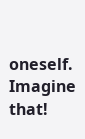oneself. Imagine that!